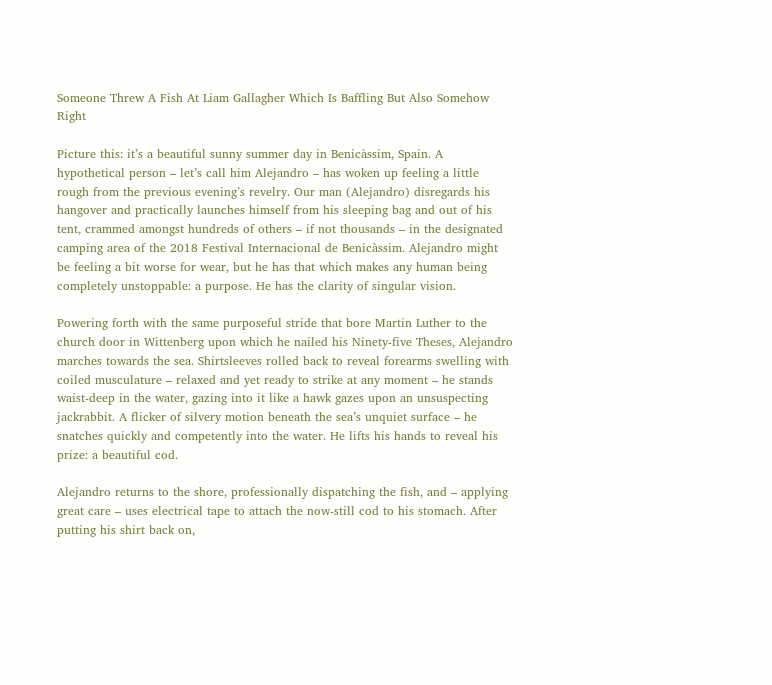Someone Threw A Fish At Liam Gallagher Which Is Baffling But Also Somehow Right

Picture this: it’s a beautiful sunny summer day in Benicàssim, Spain. A hypothetical person – let’s call him Alejandro – has woken up feeling a little rough from the previous evening’s revelry. Our man (Alejandro) disregards his hangover and practically launches himself from his sleeping bag and out of his tent, crammed amongst hundreds of others – if not thousands – in the designated camping area of the 2018 Festival Internacional de Benicàssim. Alejandro might be feeling a bit worse for wear, but he has that which makes any human being completely unstoppable: a purpose. He has the clarity of singular vision.

Powering forth with the same purposeful stride that bore Martin Luther to the church door in Wittenberg upon which he nailed his Ninety-five Theses, Alejandro marches towards the sea. Shirtsleeves rolled back to reveal forearms swelling with coiled musculature – relaxed and yet ready to strike at any moment – he stands waist-deep in the water, gazing into it like a hawk gazes upon an unsuspecting jackrabbit. A flicker of silvery motion beneath the sea’s unquiet surface – he snatches quickly and competently into the water. He lifts his hands to reveal his prize: a beautiful cod.

Alejandro returns to the shore, professionally dispatching the fish, and – applying great care – uses electrical tape to attach the now-still cod to his stomach. After putting his shirt back on,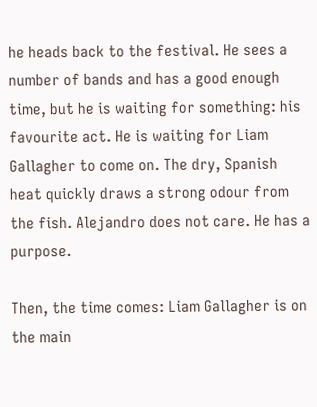he heads back to the festival. He sees a number of bands and has a good enough time, but he is waiting for something: his favourite act. He is waiting for Liam Gallagher to come on. The dry, Spanish heat quickly draws a strong odour from the fish. Alejandro does not care. He has a purpose.

Then, the time comes: Liam Gallagher is on the main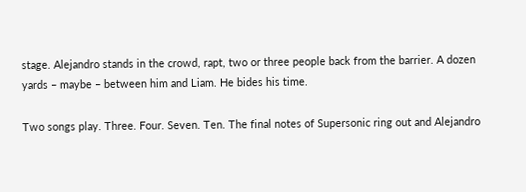stage. Alejandro stands in the crowd, rapt, two or three people back from the barrier. A dozen yards – maybe – between him and Liam. He bides his time.

Two songs play. Three. Four. Seven. Ten. The final notes of Supersonic ring out and Alejandro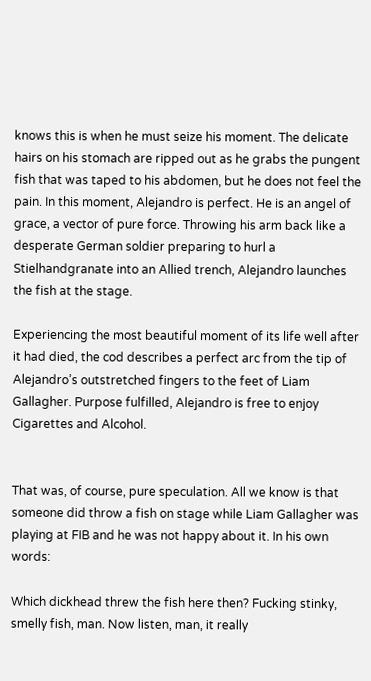knows this is when he must seize his moment. The delicate hairs on his stomach are ripped out as he grabs the pungent fish that was taped to his abdomen, but he does not feel the pain. In this moment, Alejandro is perfect. He is an angel of grace, a vector of pure force. Throwing his arm back like a desperate German soldier preparing to hurl a Stielhandgranate into an Allied trench, Alejandro launches the fish at the stage.

Experiencing the most beautiful moment of its life well after it had died, the cod describes a perfect arc from the tip of Alejandro’s outstretched fingers to the feet of Liam Gallagher. Purpose fulfilled, Alejandro is free to enjoy Cigarettes and Alcohol.


That was, of course, pure speculation. All we know is that someone did throw a fish on stage while Liam Gallagher was playing at FIB and he was not happy about it. In his own words:

Which dickhead threw the fish here then? Fucking stinky, smelly fish, man. Now listen, man, it really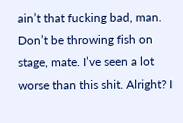ain’t that fucking bad, man. Don’t be throwing fish on stage, mate. I’ve seen a lot worse than this shit. Alright? I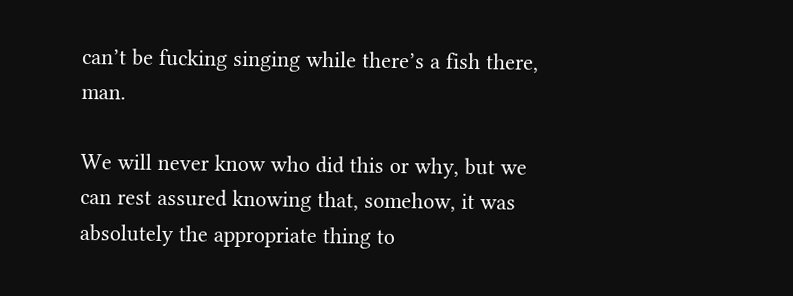can’t be fucking singing while there’s a fish there, man.

We will never know who did this or why, but we can rest assured knowing that, somehow, it was absolutely the appropriate thing to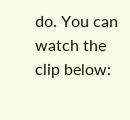do. You can watch the clip below: